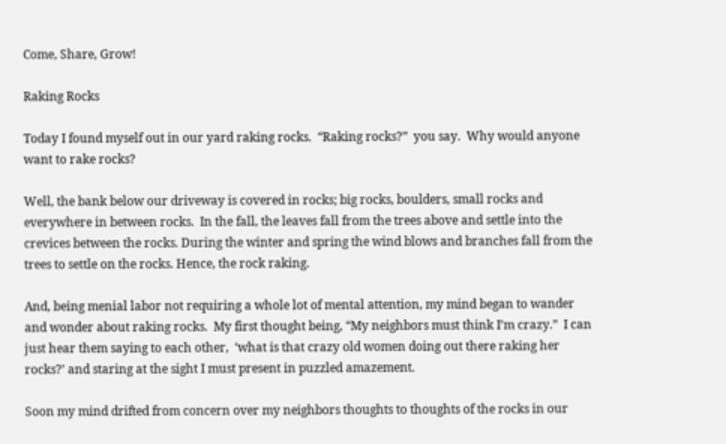Come, Share, Grow!

Raking Rocks

Today I found myself out in our yard raking rocks.  “Raking rocks?”  you say.  Why would anyone want to rake rocks?

Well, the bank below our driveway is covered in rocks; big rocks, boulders, small rocks and everywhere in between rocks.  In the fall, the leaves fall from the trees above and settle into the crevices between the rocks. During the winter and spring the wind blows and branches fall from the trees to settle on the rocks. Hence, the rock raking.

And, being menial labor not requiring a whole lot of mental attention, my mind began to wander and wonder about raking rocks.  My first thought being, “My neighbors must think I’m crazy.”  I can just hear them saying to each other,  ‘what is that crazy old women doing out there raking her rocks?’ and staring at the sight I must present in puzzled amazement.

Soon my mind drifted from concern over my neighbors thoughts to thoughts of the rocks in our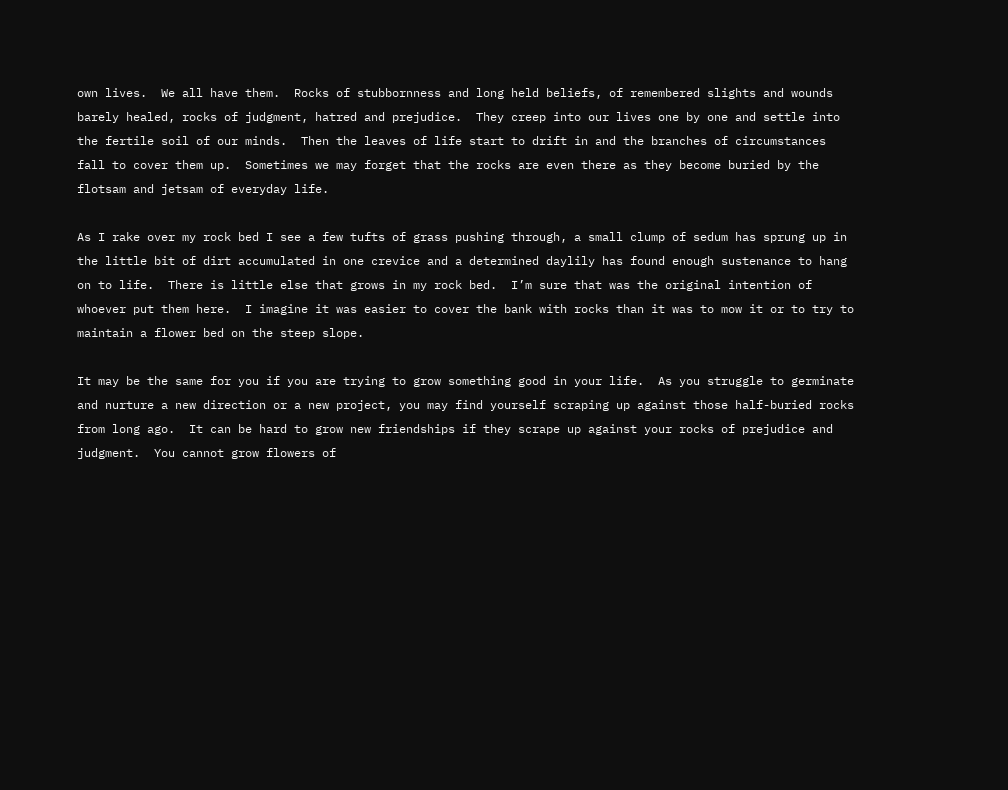own lives.  We all have them.  Rocks of stubbornness and long held beliefs, of remembered slights and wounds barely healed, rocks of judgment, hatred and prejudice.  They creep into our lives one by one and settle into the fertile soil of our minds.  Then the leaves of life start to drift in and the branches of circumstances fall to cover them up.  Sometimes we may forget that the rocks are even there as they become buried by the flotsam and jetsam of everyday life.

As I rake over my rock bed I see a few tufts of grass pushing through, a small clump of sedum has sprung up in the little bit of dirt accumulated in one crevice and a determined daylily has found enough sustenance to hang on to life.  There is little else that grows in my rock bed.  I’m sure that was the original intention of whoever put them here.  I imagine it was easier to cover the bank with rocks than it was to mow it or to try to maintain a flower bed on the steep slope.

It may be the same for you if you are trying to grow something good in your life.  As you struggle to germinate and nurture a new direction or a new project, you may find yourself scraping up against those half-buried rocks from long ago.  It can be hard to grow new friendships if they scrape up against your rocks of prejudice and judgment.  You cannot grow flowers of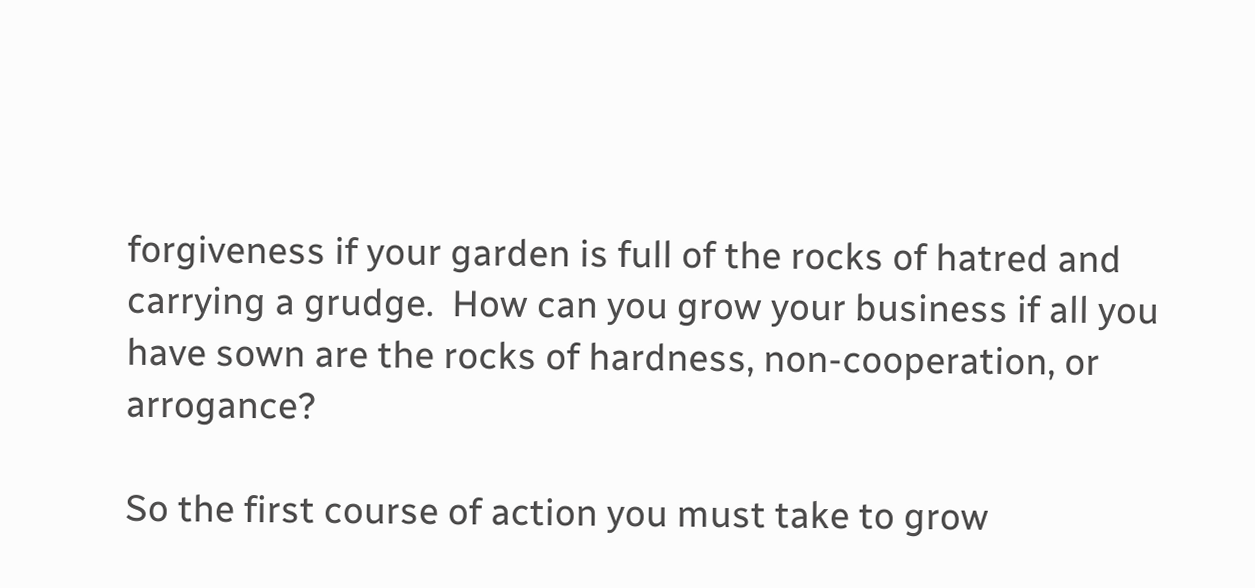forgiveness if your garden is full of the rocks of hatred and carrying a grudge.  How can you grow your business if all you have sown are the rocks of hardness, non-cooperation, or arrogance?

So the first course of action you must take to grow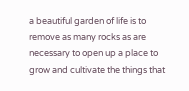a beautiful garden of life is to remove as many rocks as are necessary to open up a place to grow and cultivate the things that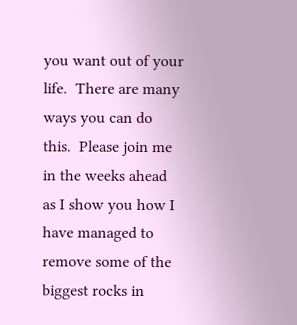you want out of your life.  There are many ways you can do this.  Please join me in the weeks ahead as I show you how I have managed to remove some of the biggest rocks in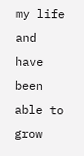my life and have been able to grow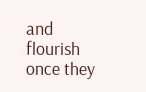and flourish once they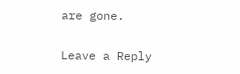are gone.

Leave a Reply